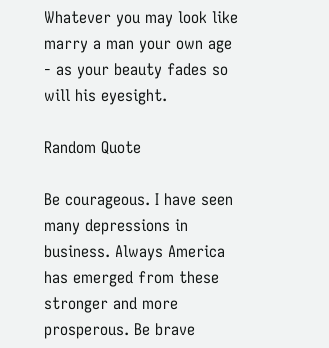Whatever you may look like marry a man your own age - as your beauty fades so will his eyesight.

Random Quote

Be courageous. I have seen many depressions in business. Always America has emerged from these stronger and more prosperous. Be brave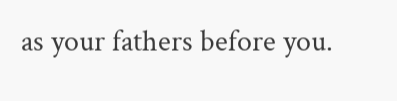as your fathers before you.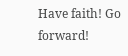Have faith! Go forward!